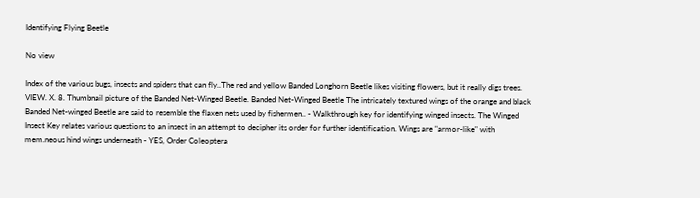Identifying Flying Beetle

No view

Index of the various bugs, insects and spiders that can fly..The red and yellow Banded Longhorn Beetle likes visiting flowers, but it really digs trees. VIEW. X. 8. Thumbnail picture of the Banded Net-Winged Beetle. Banded Net-Winged Beetle The intricately textured wings of the orange and black Banded Net-winged Beetle are said to resemble the flaxen nets used by fishermen.. - Walkthrough key for identifying winged insects. The Winged Insect Key relates various questions to an insect in an attempt to decipher its order for further identification. Wings are "armor-like" with mem.neous hind wings underneath - YES, Order Coleoptera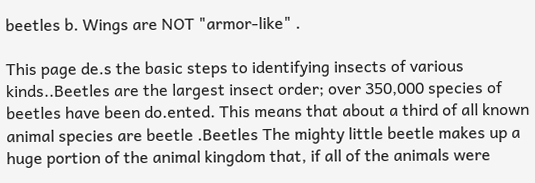beetles b. Wings are NOT "armor-like" .

This page de.s the basic steps to identifying insects of various kinds..Beetles are the largest insect order; over 350,000 species of beetles have been do.ented. This means that about a third of all known animal species are beetle .Beetles The mighty little beetle makes up a huge portion of the animal kingdom that, if all of the animals were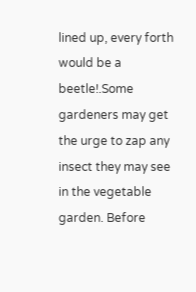lined up, every forth would be a beetle!.Some gardeners may get the urge to zap any insect they may see in the vegetable garden. Before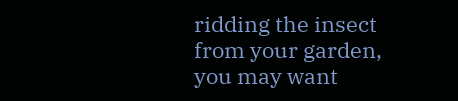ridding the insect from your garden, you may want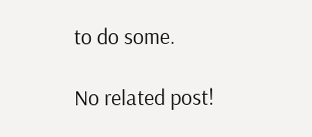to do some.

No related post!